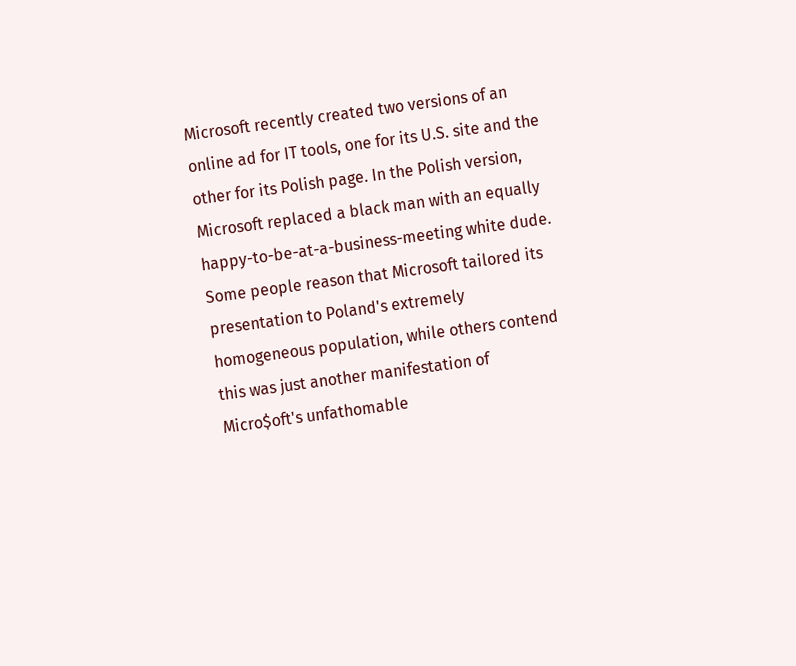Microsoft recently created two versions of an online ad for IT tools, one for its U.S. site and the other for its Polish page. In the Polish version, Microsoft replaced a black man with an equally happy-to-be-at-a-business-meeting white dude. Some people reason that Microsoft tailored its presentation to Poland's extremely homogeneous population, while others contend this was just another manifestation of Micro$oft's unfathomable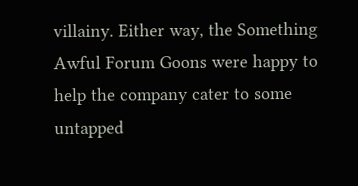villainy. Either way, the Something Awful Forum Goons were happy to help the company cater to some untapped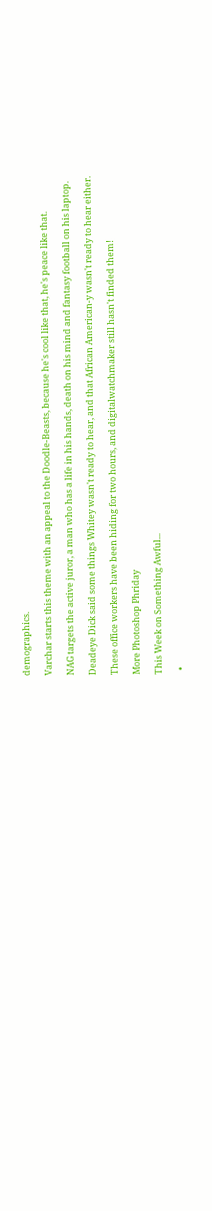demographics.

Varchar starts this theme with an appeal to the Doodle-Beasts, because he's cool like that, he's peace like that.

NAG targets the active juror, a man who has a life in his hands, death on his mind and fantasy football on his laptop.

Deadeye Dick said some things Whitey wasn't ready to hear, and that African American-y wasn't ready to hear either.

These office workers have been hiding for two hours, and digitalwatchmaker still hasn't finded them!

More Photoshop Phriday

This Week on Something Awful...

  •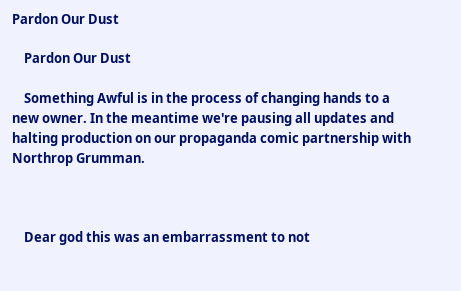Pardon Our Dust

    Pardon Our Dust

    Something Awful is in the process of changing hands to a new owner. In the meantime we're pausing all updates and halting production on our propaganda comic partnership with Northrop Grumman.



    Dear god this was an embarrassment to not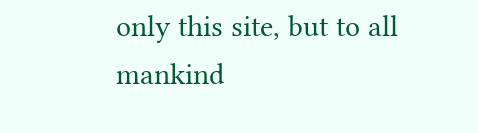only this site, but to all mankind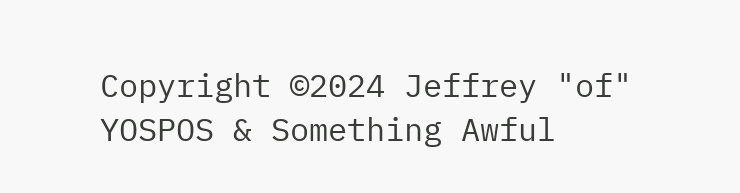Copyright ©2024 Jeffrey "of" YOSPOS & Something Awful